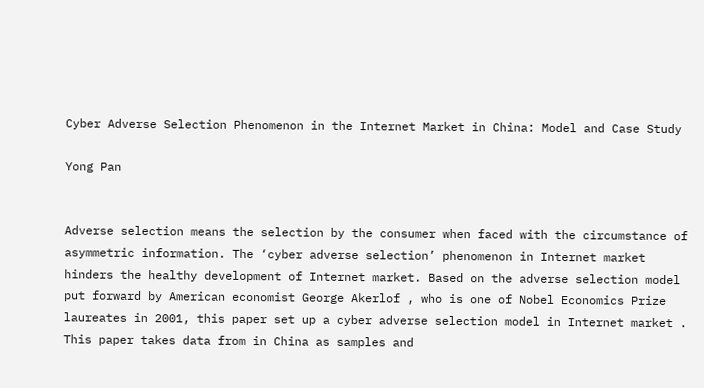Cyber Adverse Selection Phenomenon in the Internet Market in China: Model and Case Study

Yong Pan


Adverse selection means the selection by the consumer when faced with the circumstance of asymmetric information. The ‘cyber adverse selection’ phenomenon in Internet market hinders the healthy development of Internet market. Based on the adverse selection model put forward by American economist George Akerlof , who is one of Nobel Economics Prize laureates in 2001, this paper set up a cyber adverse selection model in Internet market . This paper takes data from in China as samples and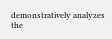demonstratively analyzes the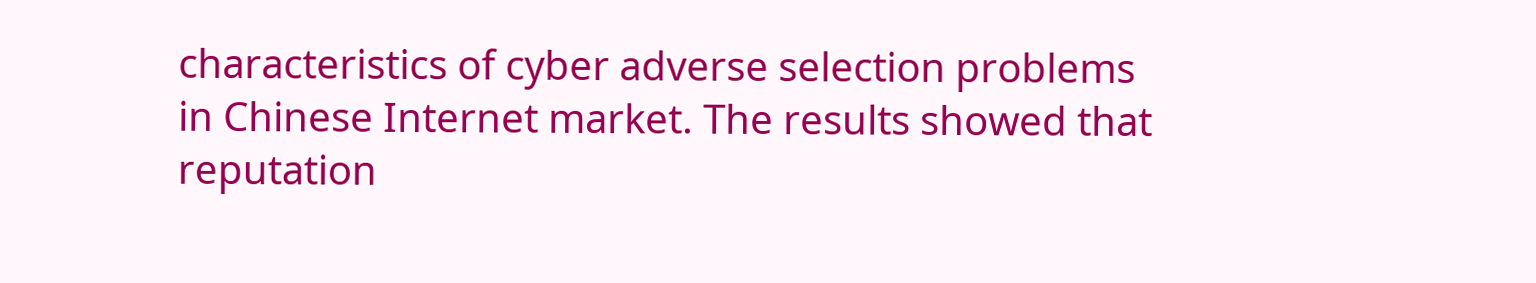characteristics of cyber adverse selection problems in Chinese Internet market. The results showed that reputation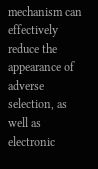mechanism can effectively reduce the appearance of adverse selection, as well as electronic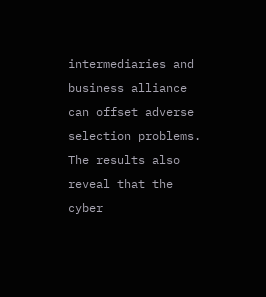intermediaries and business alliance can offset adverse selection problems. The results also reveal that the cyber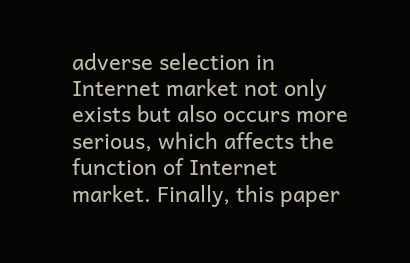adverse selection in Internet market not only exists but also occurs more serious, which affects the function of Internet market. Finally, this paper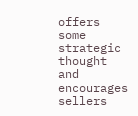offers some strategic thought and encourages sellers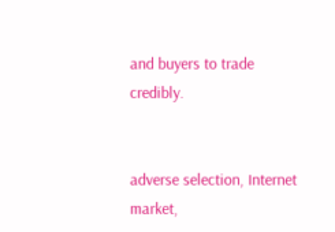and buyers to trade credibly.


adverse selection, Internet market,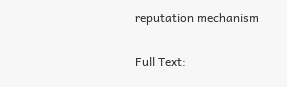reputation mechanism

Full Text: